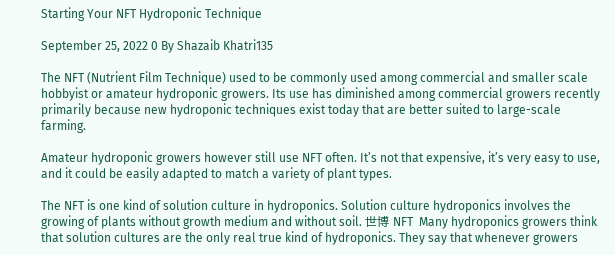Starting Your NFT Hydroponic Technique

September 25, 2022 0 By Shazaib Khatri135

The NFT (Nutrient Film Technique) used to be commonly used among commercial and smaller scale hobbyist or amateur hydroponic growers. Its use has diminished among commercial growers recently primarily because new hydroponic techniques exist today that are better suited to large-scale farming.

Amateur hydroponic growers however still use NFT often. It’s not that expensive, it’s very easy to use, and it could be easily adapted to match a variety of plant types.

The NFT is one kind of solution culture in hydroponics. Solution culture hydroponics involves the growing of plants without growth medium and without soil. 世博 NFT  Many hydroponics growers think that solution cultures are the only real true kind of hydroponics. They say that whenever growers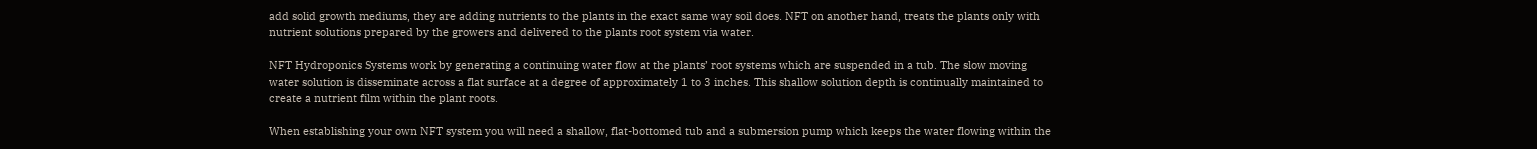add solid growth mediums, they are adding nutrients to the plants in the exact same way soil does. NFT on another hand, treats the plants only with nutrient solutions prepared by the growers and delivered to the plants root system via water.

NFT Hydroponics Systems work by generating a continuing water flow at the plants’ root systems which are suspended in a tub. The slow moving water solution is disseminate across a flat surface at a degree of approximately 1 to 3 inches. This shallow solution depth is continually maintained to create a nutrient film within the plant roots.

When establishing your own NFT system you will need a shallow, flat-bottomed tub and a submersion pump which keeps the water flowing within the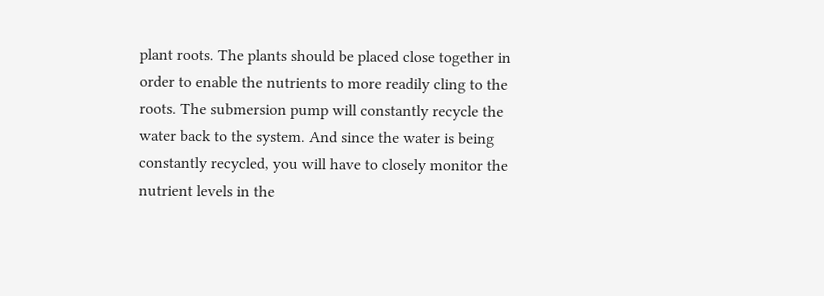plant roots. The plants should be placed close together in order to enable the nutrients to more readily cling to the roots. The submersion pump will constantly recycle the water back to the system. And since the water is being constantly recycled, you will have to closely monitor the nutrient levels in the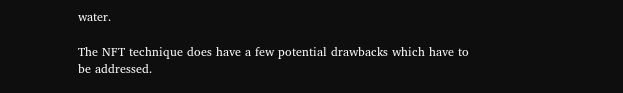water.

The NFT technique does have a few potential drawbacks which have to be addressed.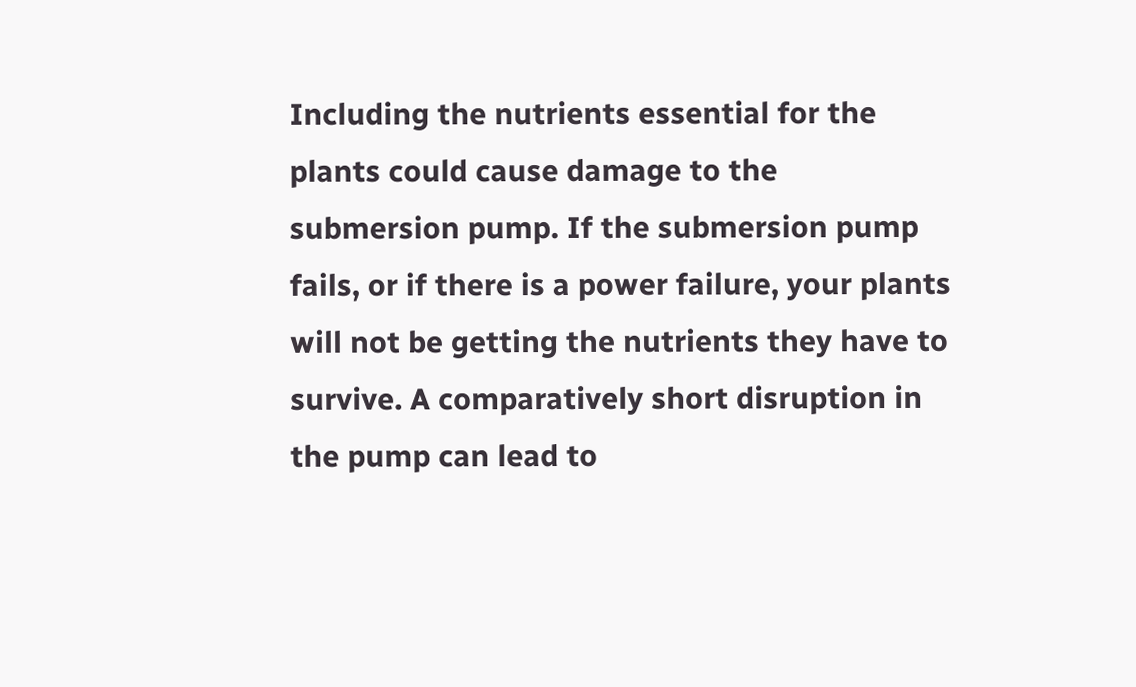Including the nutrients essential for the plants could cause damage to the submersion pump. If the submersion pump fails, or if there is a power failure, your plants will not be getting the nutrients they have to survive. A comparatively short disruption in the pump can lead to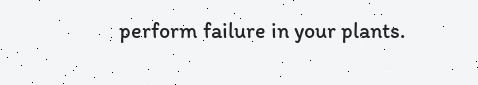perform failure in your plants.